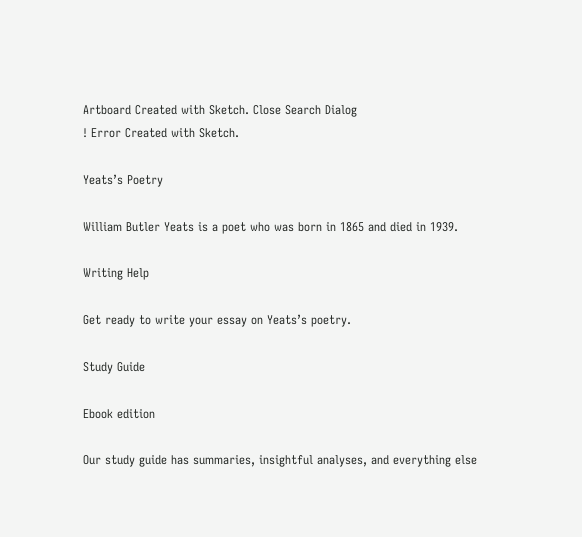Artboard Created with Sketch. Close Search Dialog
! Error Created with Sketch.

Yeats’s Poetry

William Butler Yeats is a poet who was born in 1865 and died in 1939.

Writing Help

Get ready to write your essay on Yeats’s poetry.

Study Guide

Ebook edition

Our study guide has summaries, insightful analyses, and everything else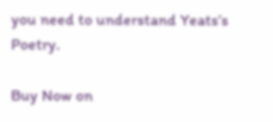you need to understand Yeats’s Poetry.

Buy Now on